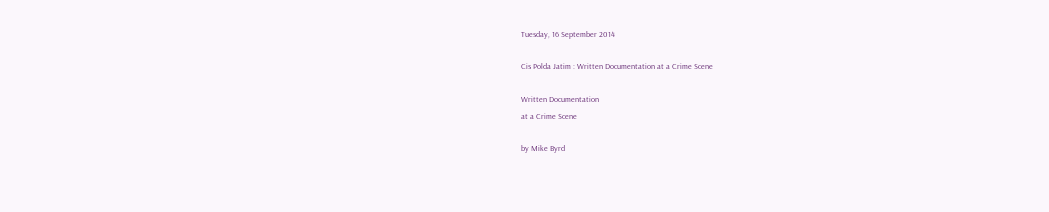Tuesday, 16 September 2014

Cis Polda Jatim : Written Documentation at a Crime Scene

Written Documentation
at a Crime Scene

by Mike Byrd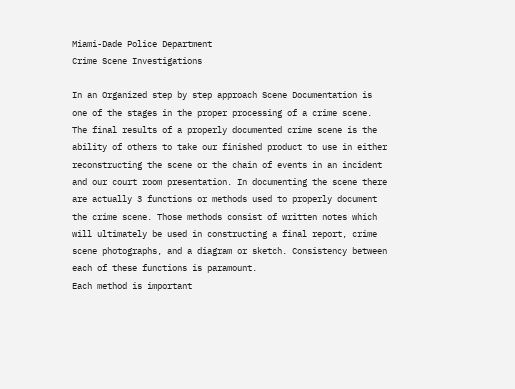Miami-Dade Police Department
Crime Scene Investigations

In an Organized step by step approach Scene Documentation is one of the stages in the proper processing of a crime scene. The final results of a properly documented crime scene is the ability of others to take our finished product to use in either reconstructing the scene or the chain of events in an incident and our court room presentation. In documenting the scene there are actually 3 functions or methods used to properly document the crime scene. Those methods consist of written notes which will ultimately be used in constructing a final report, crime scene photographs, and a diagram or sketch. Consistency between each of these functions is paramount.
Each method is important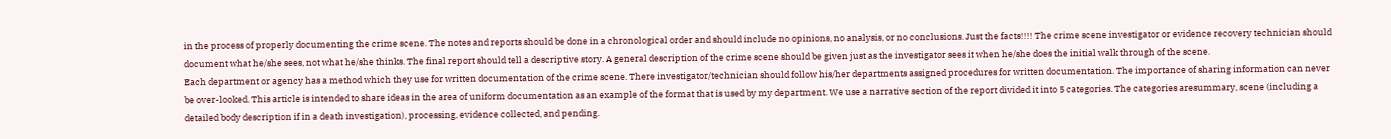in the process of properly documenting the crime scene. The notes and reports should be done in a chronological order and should include no opinions, no analysis, or no conclusions. Just the facts!!!! The crime scene investigator or evidence recovery technician should document what he/she sees, not what he/she thinks. The final report should tell a descriptive story. A general description of the crime scene should be given just as the investigator sees it when he/she does the initial walk through of the scene.
Each department or agency has a method which they use for written documentation of the crime scene. There investigator/technician should follow his/her departments assigned procedures for written documentation. The importance of sharing information can never be over-looked. This article is intended to share ideas in the area of uniform documentation as an example of the format that is used by my department. We use a narrative section of the report divided it into 5 categories. The categories aresummary, scene (including a detailed body description if in a death investigation), processing, evidence collected, and pending.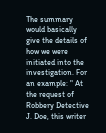The summary would basically give the details of how we were initiated into the investigation. For an example: " At the request of Robbery Detective J. Doe, this writer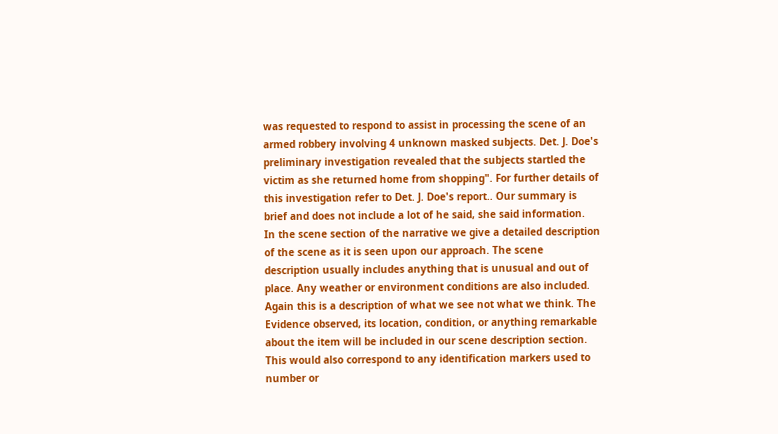was requested to respond to assist in processing the scene of an armed robbery involving 4 unknown masked subjects. Det. J. Doe's preliminary investigation revealed that the subjects startled the victim as she returned home from shopping". For further details of this investigation refer to Det. J. Doe's report.. Our summary is brief and does not include a lot of he said, she said information.
In the scene section of the narrative we give a detailed description of the scene as it is seen upon our approach. The scene description usually includes anything that is unusual and out of place. Any weather or environment conditions are also included. Again this is a description of what we see not what we think. The Evidence observed, its location, condition, or anything remarkable about the item will be included in our scene description section. This would also correspond to any identification markers used to number or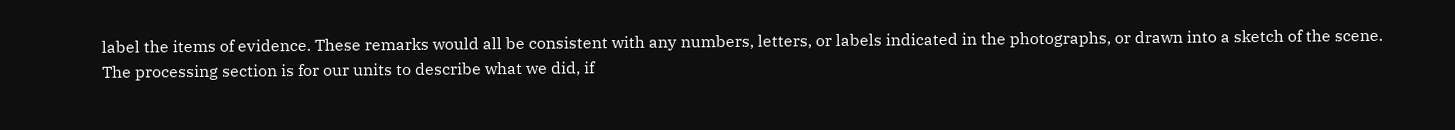label the items of evidence. These remarks would all be consistent with any numbers, letters, or labels indicated in the photographs, or drawn into a sketch of the scene.
The processing section is for our units to describe what we did, if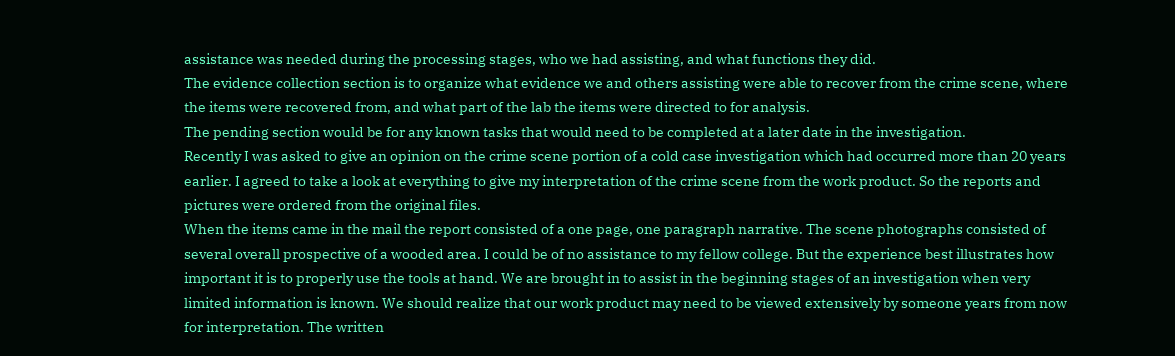assistance was needed during the processing stages, who we had assisting, and what functions they did.
The evidence collection section is to organize what evidence we and others assisting were able to recover from the crime scene, where the items were recovered from, and what part of the lab the items were directed to for analysis.
The pending section would be for any known tasks that would need to be completed at a later date in the investigation.
Recently I was asked to give an opinion on the crime scene portion of a cold case investigation which had occurred more than 20 years earlier. I agreed to take a look at everything to give my interpretation of the crime scene from the work product. So the reports and pictures were ordered from the original files.
When the items came in the mail the report consisted of a one page, one paragraph narrative. The scene photographs consisted of several overall prospective of a wooded area. I could be of no assistance to my fellow college. But the experience best illustrates how important it is to properly use the tools at hand. We are brought in to assist in the beginning stages of an investigation when very limited information is known. We should realize that our work product may need to be viewed extensively by someone years from now for interpretation. The written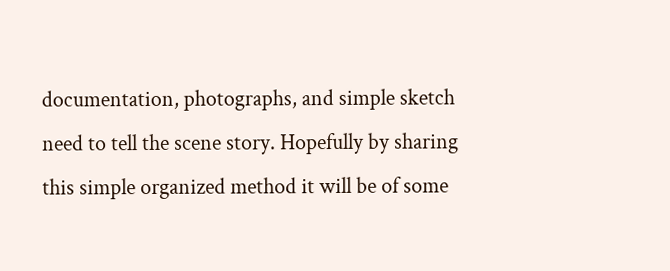documentation, photographs, and simple sketch need to tell the scene story. Hopefully by sharing this simple organized method it will be of some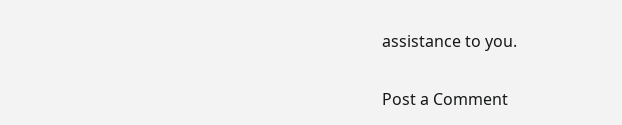assistance to you.


Post a Comment